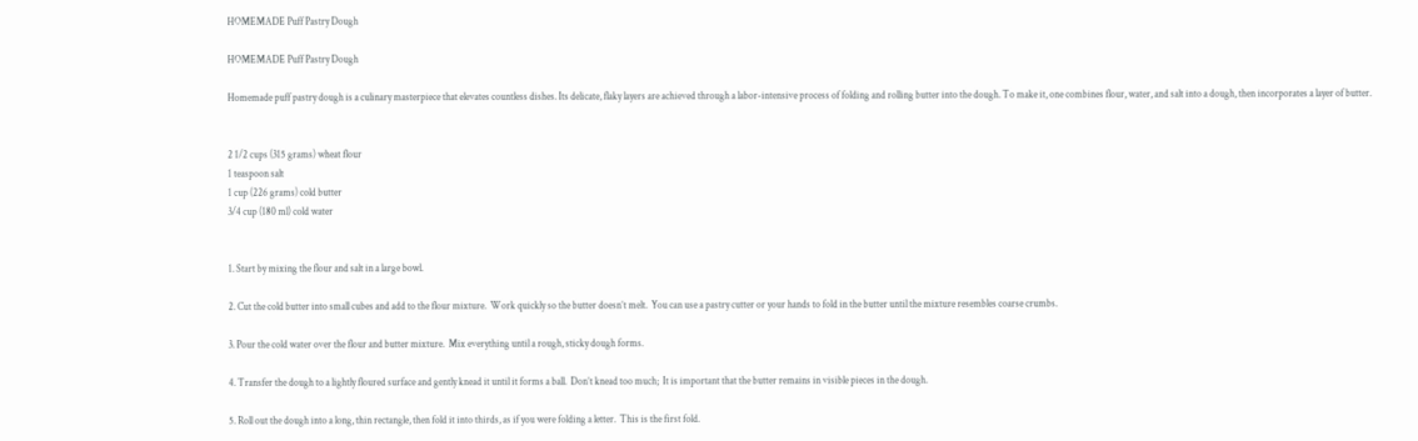HOMEMADE Puff Pastry Dough

HOMEMADE Puff Pastry Dough

Homemade puff pastry dough is a culinary masterpiece that elevates countless dishes. Its delicate, flaky layers are achieved through a labor-intensive process of folding and rolling butter into the dough. To make it, one combines flour, water, and salt into a dough, then incorporates a layer of butter.


2 1/2 cups (315 grams) wheat flour
1 teaspoon salt
1 cup (226 grams) cold butter
3/4 cup (180 ml) cold water


1. Start by mixing the flour and salt in a large bowl.

2. Cut the cold butter into small cubes and add to the flour mixture.  Work quickly so the butter doesn’t melt.  You can use a pastry cutter or your hands to fold in the butter until the mixture resembles coarse crumbs.

3. Pour the cold water over the flour and butter mixture.  Mix everything until a rough, sticky dough forms.

4. Transfer the dough to a lightly floured surface and gently knead it until it forms a ball.  Don’t knead too much;  It is important that the butter remains in visible pieces in the dough.

5. Roll out the dough into a long, thin rectangle, then fold it into thirds, as if you were folding a letter.  This is the first fold.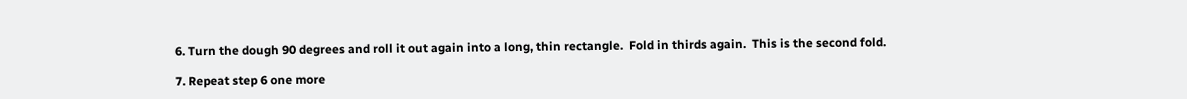6. Turn the dough 90 degrees and roll it out again into a long, thin rectangle.  Fold in thirds again.  This is the second fold.

7. Repeat step 6 one more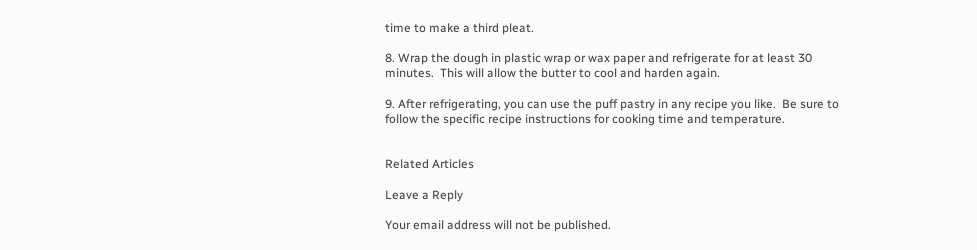time to make a third pleat.

8. Wrap the dough in plastic wrap or wax paper and refrigerate for at least 30 minutes.  This will allow the butter to cool and harden again.

9. After refrigerating, you can use the puff pastry in any recipe you like.  Be sure to follow the specific recipe instructions for cooking time and temperature.


Related Articles

Leave a Reply

Your email address will not be published.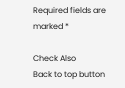Required fields are marked *

Check Also
Back to top button